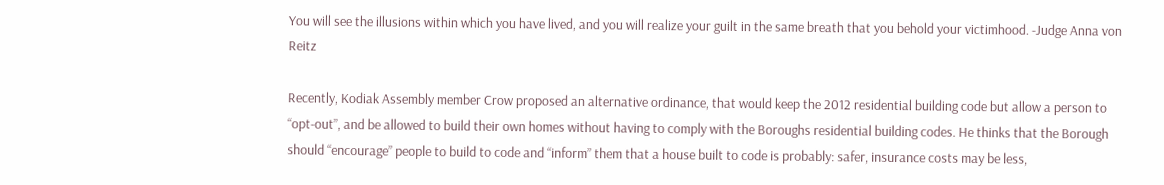You will see the illusions within which you have lived, and you will realize your guilt in the same breath that you behold your victimhood. -Judge Anna von Reitz

Recently, Kodiak Assembly member Crow proposed an alternative ordinance, that would keep the 2012 residential building code but allow a person to “opt-out”, and be allowed to build their own homes without having to comply with the Boroughs residential building codes. He thinks that the Borough should “encourage” people to build to code and “inform” them that a house built to code is probably: safer, insurance costs may be less,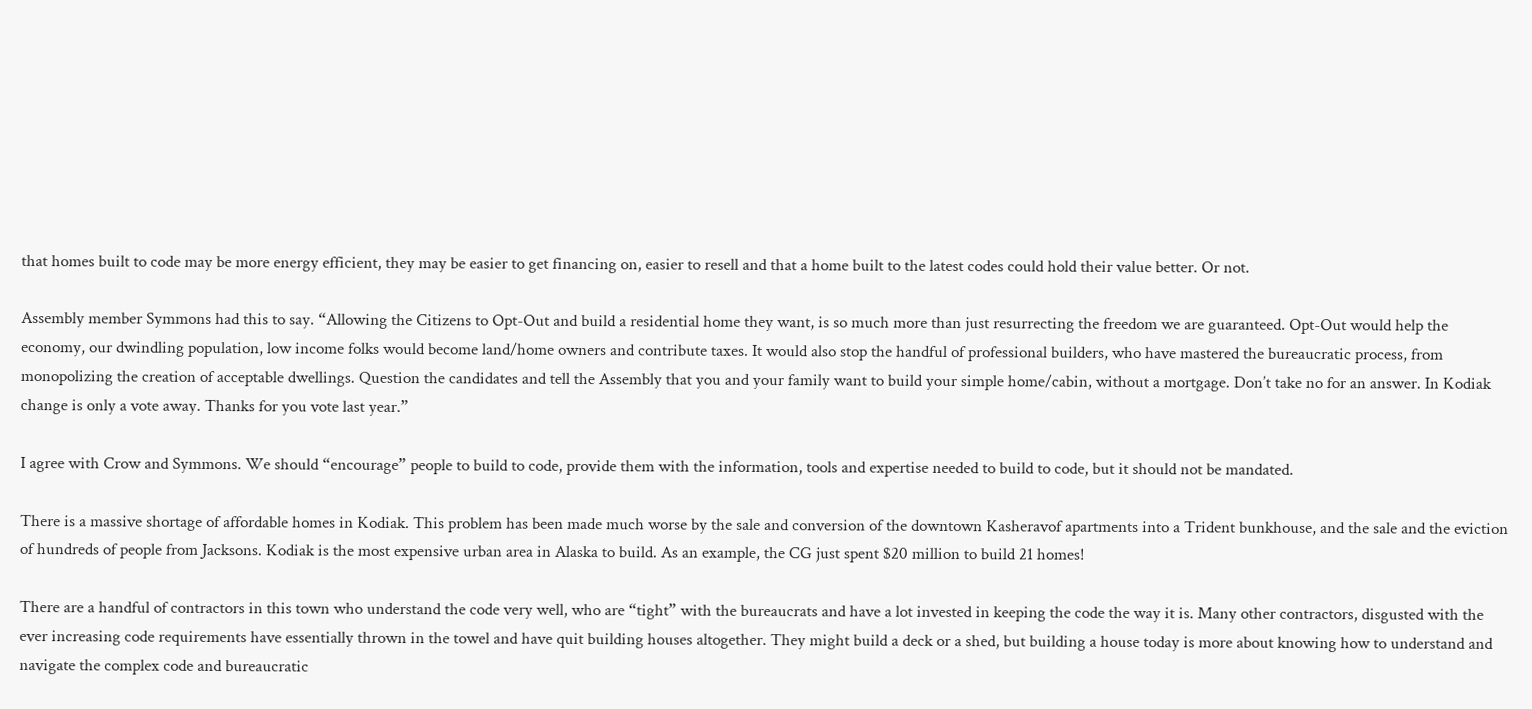that homes built to code may be more energy efficient, they may be easier to get financing on, easier to resell and that a home built to the latest codes could hold their value better. Or not.

Assembly member Symmons had this to say. “Allowing the Citizens to Opt-Out and build a residential home they want, is so much more than just resurrecting the freedom we are guaranteed. Opt-Out would help the economy, our dwindling population, low income folks would become land/home owners and contribute taxes. It would also stop the handful of professional builders, who have mastered the bureaucratic process, from monopolizing the creation of acceptable dwellings. Question the candidates and tell the Assembly that you and your family want to build your simple home/cabin, without a mortgage. Don’t take no for an answer. In Kodiak change is only a vote away. Thanks for you vote last year.”

I agree with Crow and Symmons. We should “encourage” people to build to code, provide them with the information, tools and expertise needed to build to code, but it should not be mandated.

There is a massive shortage of affordable homes in Kodiak. This problem has been made much worse by the sale and conversion of the downtown Kasheravof apartments into a Trident bunkhouse, and the sale and the eviction of hundreds of people from Jacksons. Kodiak is the most expensive urban area in Alaska to build. As an example, the CG just spent $20 million to build 21 homes!

There are a handful of contractors in this town who understand the code very well, who are “tight” with the bureaucrats and have a lot invested in keeping the code the way it is. Many other contractors, disgusted with the ever increasing code requirements have essentially thrown in the towel and have quit building houses altogether. They might build a deck or a shed, but building a house today is more about knowing how to understand and navigate the complex code and bureaucratic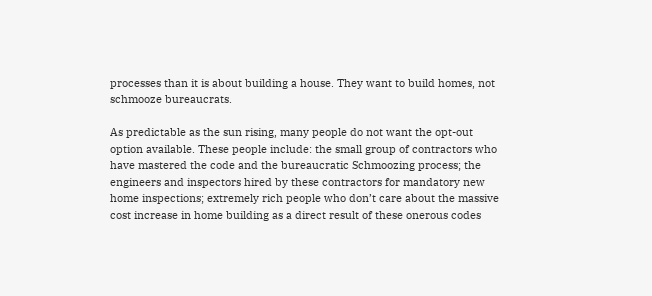processes than it is about building a house. They want to build homes, not schmooze bureaucrats.

As predictable as the sun rising, many people do not want the opt-out option available. These people include: the small group of contractors who have mastered the code and the bureaucratic Schmoozing process; the engineers and inspectors hired by these contractors for mandatory new home inspections; extremely rich people who don’t care about the massive cost increase in home building as a direct result of these onerous codes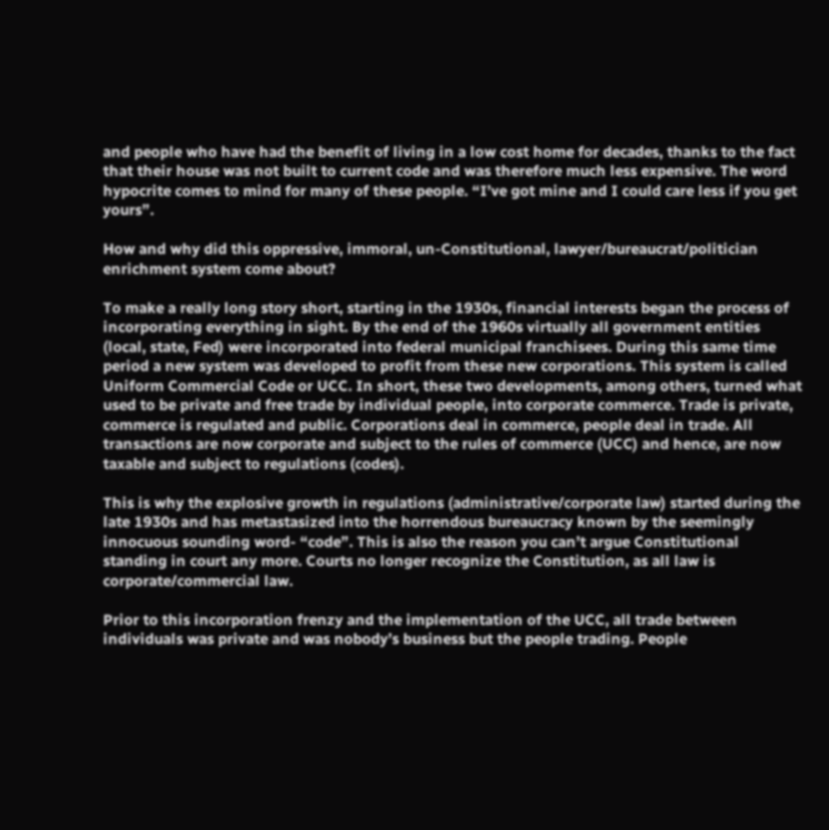and people who have had the benefit of living in a low cost home for decades, thanks to the fact that their house was not built to current code and was therefore much less expensive. The word hypocrite comes to mind for many of these people. “I’ve got mine and I could care less if you get yours”.

How and why did this oppressive, immoral, un-Constitutional, lawyer/bureaucrat/politician enrichment system come about?

To make a really long story short, starting in the 1930s, financial interests began the process of incorporating everything in sight. By the end of the 1960s virtually all government entities (local, state, Fed) were incorporated into federal municipal franchisees. During this same time period a new system was developed to profit from these new corporations. This system is called Uniform Commercial Code or UCC. In short, these two developments, among others, turned what used to be private and free trade by individual people, into corporate commerce. Trade is private, commerce is regulated and public. Corporations deal in commerce, people deal in trade. All transactions are now corporate and subject to the rules of commerce (UCC) and hence, are now taxable and subject to regulations (codes).

This is why the explosive growth in regulations (administrative/corporate law) started during the late 1930s and has metastasized into the horrendous bureaucracy known by the seemingly innocuous sounding word- “code”. This is also the reason you can’t argue Constitutional standing in court any more. Courts no longer recognize the Constitution, as all law is corporate/commercial law.

Prior to this incorporation frenzy and the implementation of the UCC, all trade between individuals was private and was nobody’s business but the people trading. People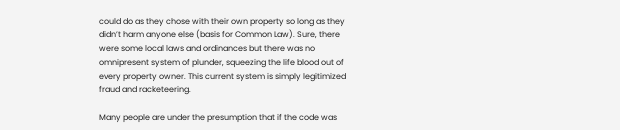could do as they chose with their own property so long as they didn’t harm anyone else (basis for Common Law). Sure, there were some local laws and ordinances but there was no omnipresent system of plunder, squeezing the life blood out of every property owner. This current system is simply legitimized fraud and racketeering.

Many people are under the presumption that if the code was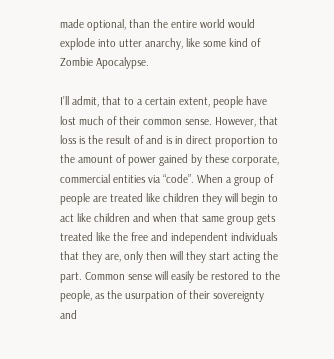made optional, than the entire world would explode into utter anarchy, like some kind of Zombie Apocalypse.

I’ll admit, that to a certain extent, people have lost much of their common sense. However, that loss is the result of and is in direct proportion to the amount of power gained by these corporate, commercial entities via “code”. When a group of people are treated like children they will begin to act like children and when that same group gets treated like the free and independent individuals that they are, only then will they start acting the part. Common sense will easily be restored to the people, as the usurpation of their sovereignty and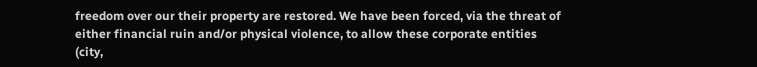freedom over our their property are restored. We have been forced, via the threat of either financial ruin and/or physical violence, to allow these corporate entities (city,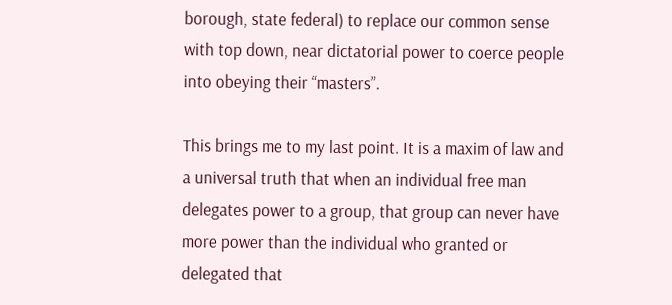borough, state federal) to replace our common sense with top down, near dictatorial power to coerce people into obeying their “masters”.

This brings me to my last point. It is a maxim of law and a universal truth that when an individual free man delegates power to a group, that group can never have more power than the individual who granted or delegated that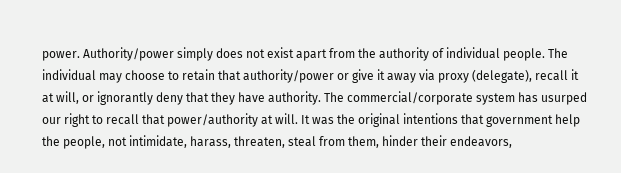power. Authority/power simply does not exist apart from the authority of individual people. The individual may choose to retain that authority/power or give it away via proxy (delegate), recall it at will, or ignorantly deny that they have authority. The commercial/corporate system has usurped our right to recall that power/authority at will. It was the original intentions that government help the people, not intimidate, harass, threaten, steal from them, hinder their endeavors,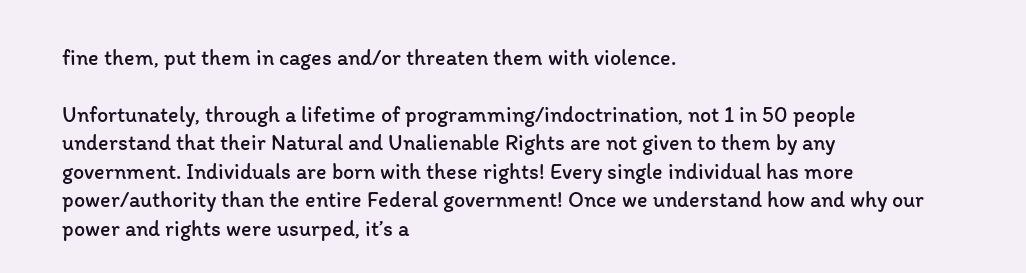fine them, put them in cages and/or threaten them with violence.

Unfortunately, through a lifetime of programming/indoctrination, not 1 in 50 people understand that their Natural and Unalienable Rights are not given to them by any government. Individuals are born with these rights! Every single individual has more power/authority than the entire Federal government! Once we understand how and why our power and rights were usurped, it’s a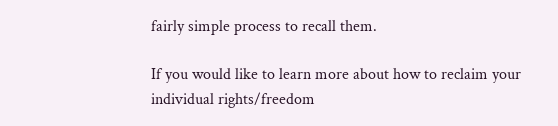fairly simple process to recall them.

If you would like to learn more about how to reclaim your individual rights/freedom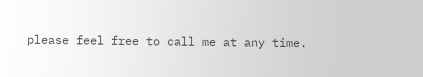please feel free to call me at any time.